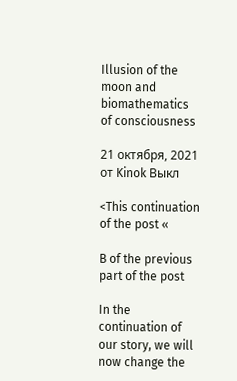Illusion of the moon and biomathematics of consciousness

21 октября, 2021 от Kinok Выкл

<This continuation of the post «

B of the previous part of the post

In the continuation of our story, we will now change the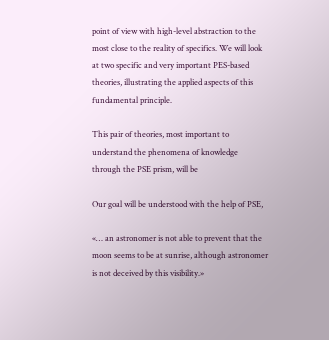point of view with high-level abstraction to the most close to the reality of specifics. We will look at two specific and very important PES-based theories, illustrating the applied aspects of this fundamental principle.

This pair of theories, most important to understand the phenomena of knowledge through the PSE prism, will be

Our goal will be understood with the help of PSE,

«… an astronomer is not able to prevent that the moon seems to be at sunrise, although astronomer is not deceived by this visibility.»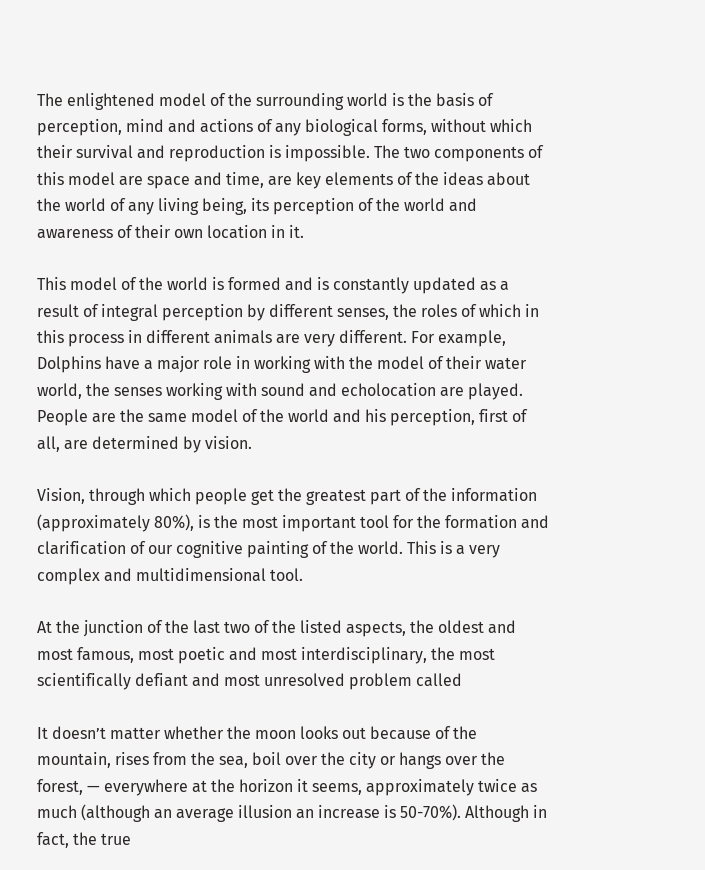The enlightened model of the surrounding world is the basis of perception, mind and actions of any biological forms, without which their survival and reproduction is impossible. The two components of this model are space and time, are key elements of the ideas about the world of any living being, its perception of the world and awareness of their own location in it.

This model of the world is formed and is constantly updated as a result of integral perception by different senses, the roles of which in this process in different animals are very different. For example, Dolphins have a major role in working with the model of their water world, the senses working with sound and echolocation are played. People are the same model of the world and his perception, first of all, are determined by vision.

Vision, through which people get the greatest part of the information (approximately 80%), is the most important tool for the formation and clarification of our cognitive painting of the world. This is a very complex and multidimensional tool.

At the junction of the last two of the listed aspects, the oldest and most famous, most poetic and most interdisciplinary, the most scientifically defiant and most unresolved problem called

It doesn’t matter whether the moon looks out because of the mountain, rises from the sea, boil over the city or hangs over the forest, — everywhere at the horizon it seems, approximately twice as much (although an average illusion an increase is 50-70%). Although in fact, the true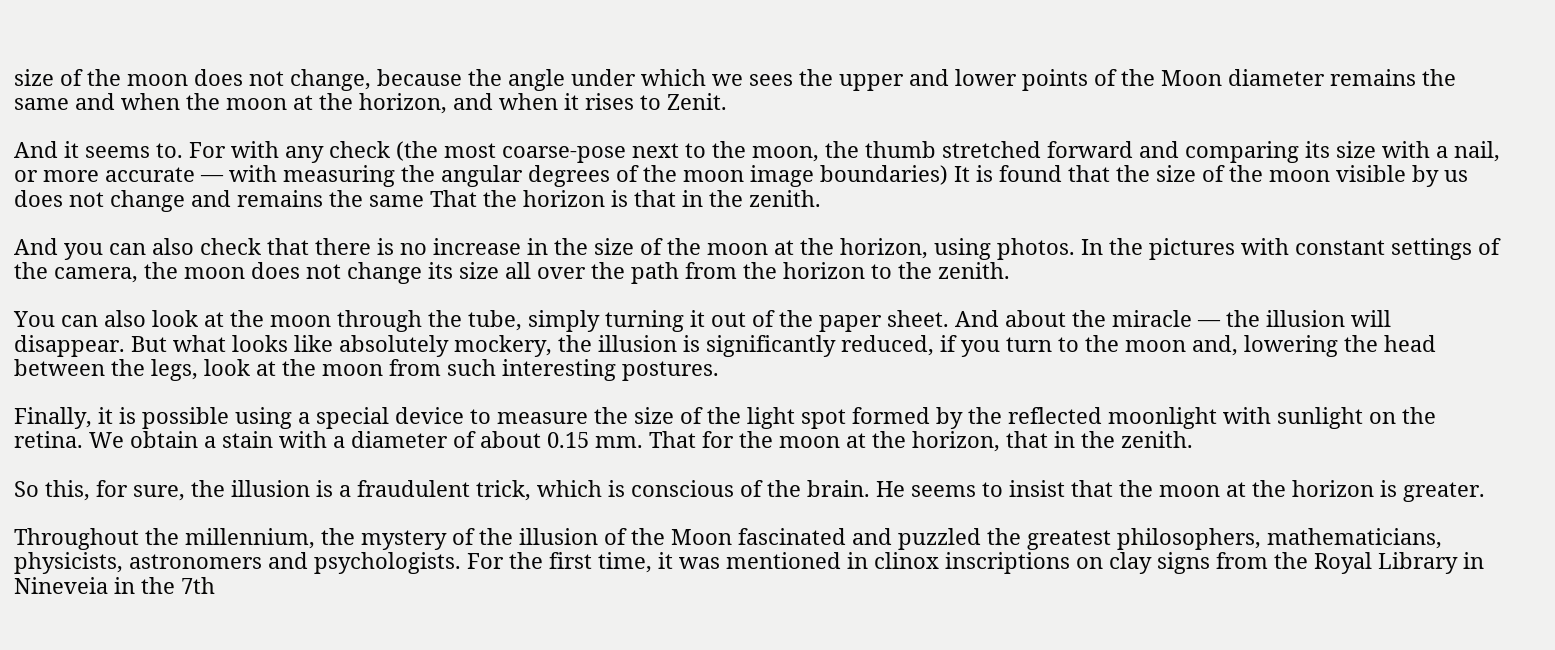size of the moon does not change, because the angle under which we sees the upper and lower points of the Moon diameter remains the same and when the moon at the horizon, and when it rises to Zenit.

And it seems to. For with any check (the most coarse-pose next to the moon, the thumb stretched forward and comparing its size with a nail, or more accurate — with measuring the angular degrees of the moon image boundaries) It is found that the size of the moon visible by us does not change and remains the same That the horizon is that in the zenith.

And you can also check that there is no increase in the size of the moon at the horizon, using photos. In the pictures with constant settings of the camera, the moon does not change its size all over the path from the horizon to the zenith.

You can also look at the moon through the tube, simply turning it out of the paper sheet. And about the miracle — the illusion will disappear. But what looks like absolutely mockery, the illusion is significantly reduced, if you turn to the moon and, lowering the head between the legs, look at the moon from such interesting postures.

Finally, it is possible using a special device to measure the size of the light spot formed by the reflected moonlight with sunlight on the retina. We obtain a stain with a diameter of about 0.15 mm. That for the moon at the horizon, that in the zenith.

So this, for sure, the illusion is a fraudulent trick, which is conscious of the brain. He seems to insist that the moon at the horizon is greater.

Throughout the millennium, the mystery of the illusion of the Moon fascinated and puzzled the greatest philosophers, mathematicians, physicists, astronomers and psychologists. For the first time, it was mentioned in clinox inscriptions on clay signs from the Royal Library in Nineveia in the 7th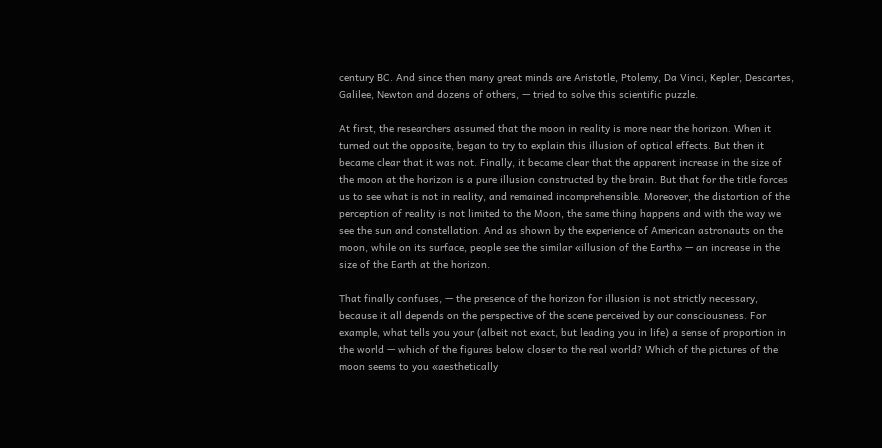century BC. And since then many great minds are Aristotle, Ptolemy, Da Vinci, Kepler, Descartes, Galilee, Newton and dozens of others, — tried to solve this scientific puzzle.

At first, the researchers assumed that the moon in reality is more near the horizon. When it turned out the opposite, began to try to explain this illusion of optical effects. But then it became clear that it was not. Finally, it became clear that the apparent increase in the size of the moon at the horizon is a pure illusion constructed by the brain. But that for the title forces us to see what is not in reality, and remained incomprehensible. Moreover, the distortion of the perception of reality is not limited to the Moon, the same thing happens and with the way we see the sun and constellation. And as shown by the experience of American astronauts on the moon, while on its surface, people see the similar «illusion of the Earth» — an increase in the size of the Earth at the horizon.

That finally confuses, — the presence of the horizon for illusion is not strictly necessary, because it all depends on the perspective of the scene perceived by our consciousness. For example, what tells you your (albeit not exact, but leading you in life) a sense of proportion in the world — which of the figures below closer to the real world? Which of the pictures of the moon seems to you «aesthetically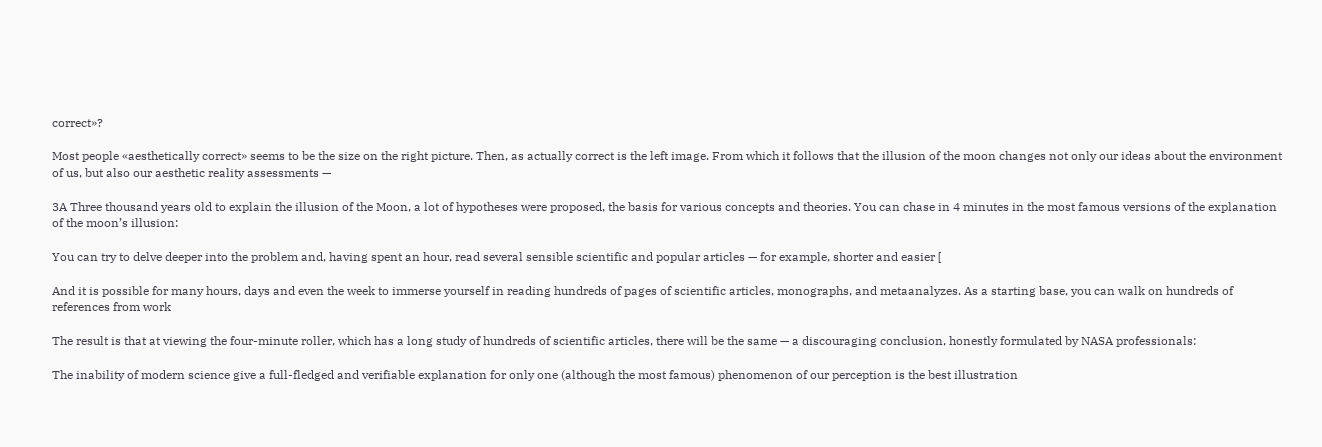correct»?

Most people «aesthetically correct» seems to be the size on the right picture. Then, as actually correct is the left image. From which it follows that the illusion of the moon changes not only our ideas about the environment of us, but also our aesthetic reality assessments —

3A Three thousand years old to explain the illusion of the Moon, a lot of hypotheses were proposed, the basis for various concepts and theories. You can chase in 4 minutes in the most famous versions of the explanation of the moon’s illusion:

You can try to delve deeper into the problem and, having spent an hour, read several sensible scientific and popular articles — for example, shorter and easier [

And it is possible for many hours, days and even the week to immerse yourself in reading hundreds of pages of scientific articles, monographs, and metaanalyzes. As a starting base, you can walk on hundreds of references from work

The result is that at viewing the four-minute roller, which has a long study of hundreds of scientific articles, there will be the same — a discouraging conclusion, honestly formulated by NASA professionals:

The inability of modern science give a full-fledged and verifiable explanation for only one (although the most famous) phenomenon of our perception is the best illustration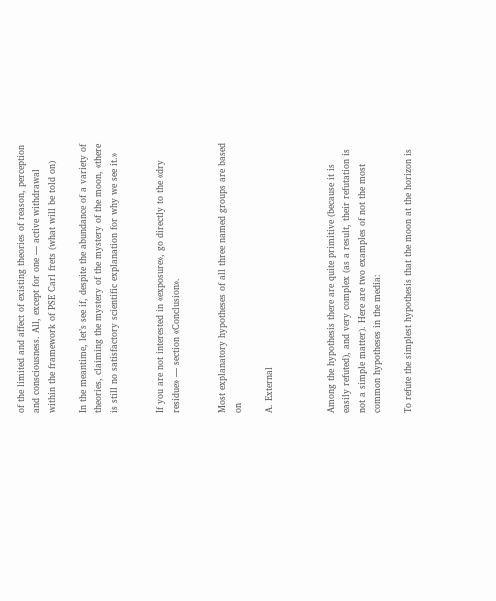of the limited and affect of existing theories of reason, perception and consciousness. All, except for one — active withdrawal within the framework of PSE Carl frets (what will be told on)

In the meantime, let’s see if, despite the abundance of a variety of theories, claiming the mystery of the mystery of the moon, «there is still no satisfactory scientific explanation for why we see it.»


If you are not interested in «exposure», go directly to the «dry residue» — section «Conclusion».


Most explanatory hypotheses of all three named groups are based on

A. External



Among the hypothesis there are quite primitive (because it is easily refuted), and very complex (as a result, their refutation is not a simple matter). Here are two examples of not the most common hypotheses in the media:

To refute the simplest hypothesis that the moon at the horizon is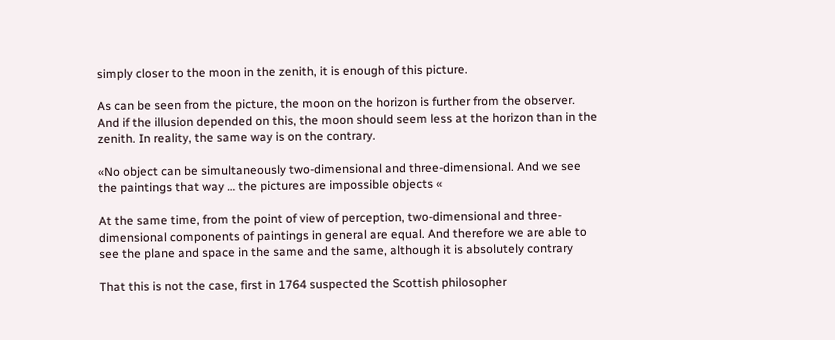simply closer to the moon in the zenith, it is enough of this picture.

As can be seen from the picture, the moon on the horizon is further from the observer. And if the illusion depended on this, the moon should seem less at the horizon than in the zenith. In reality, the same way is on the contrary.

«No object can be simultaneously two-dimensional and three-dimensional. And we see the paintings that way … the pictures are impossible objects «

At the same time, from the point of view of perception, two-dimensional and three-dimensional components of paintings in general are equal. And therefore we are able to see the plane and space in the same and the same, although it is absolutely contrary

That this is not the case, first in 1764 suspected the Scottish philosopher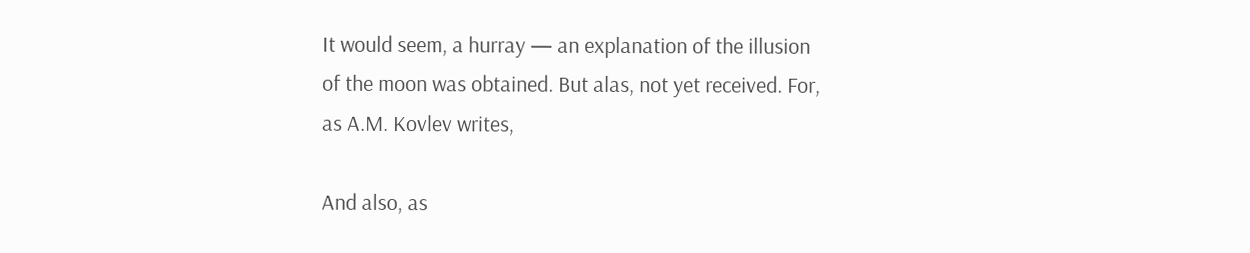It would seem, a hurray — an explanation of the illusion of the moon was obtained. But alas, not yet received. For, as A.M. Kovlev writes,

And also, as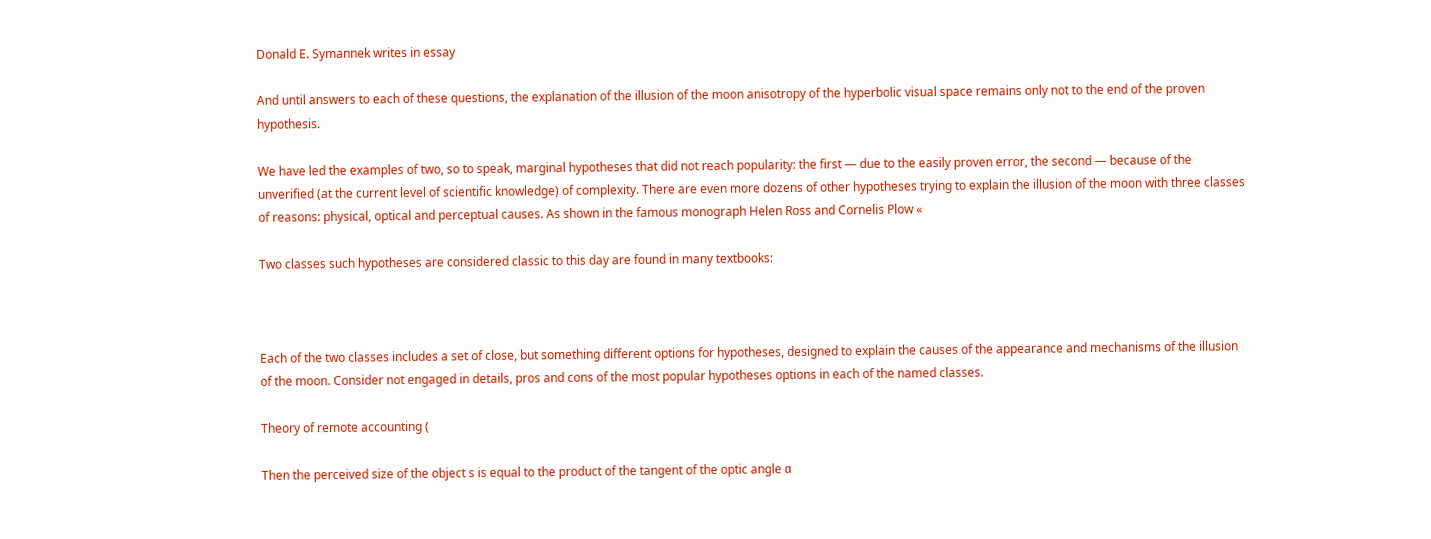Donald E. Symannek writes in essay

And until answers to each of these questions, the explanation of the illusion of the moon anisotropy of the hyperbolic visual space remains only not to the end of the proven hypothesis.

We have led the examples of two, so to speak, marginal hypotheses that did not reach popularity: the first — due to the easily proven error, the second — because of the unverified (at the current level of scientific knowledge) of complexity. There are even more dozens of other hypotheses trying to explain the illusion of the moon with three classes of reasons: physical, optical and perceptual causes. As shown in the famous monograph Helen Ross and Cornelis Plow «

Two classes such hypotheses are considered classic to this day are found in many textbooks:



Each of the two classes includes a set of close, but something different options for hypotheses, designed to explain the causes of the appearance and mechanisms of the illusion of the moon. Consider not engaged in details, pros and cons of the most popular hypotheses options in each of the named classes.

Theory of remote accounting (

Then the perceived size of the object s is equal to the product of the tangent of the optic angle α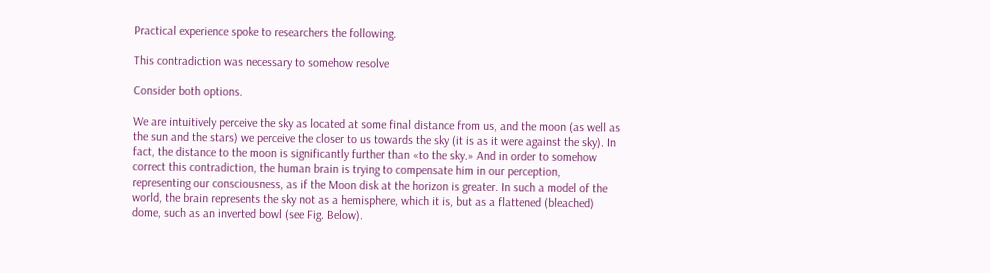Practical experience spoke to researchers the following.

This contradiction was necessary to somehow resolve

Consider both options.

We are intuitively perceive the sky as located at some final distance from us, and the moon (as well as the sun and the stars) we perceive the closer to us towards the sky (it is as it were against the sky). In fact, the distance to the moon is significantly further than «to the sky.» And in order to somehow correct this contradiction, the human brain is trying to compensate him in our perception, representing our consciousness, as if the Moon disk at the horizon is greater. In such a model of the world, the brain represents the sky not as a hemisphere, which it is, but as a flattened (bleached) dome, such as an inverted bowl (see Fig. Below).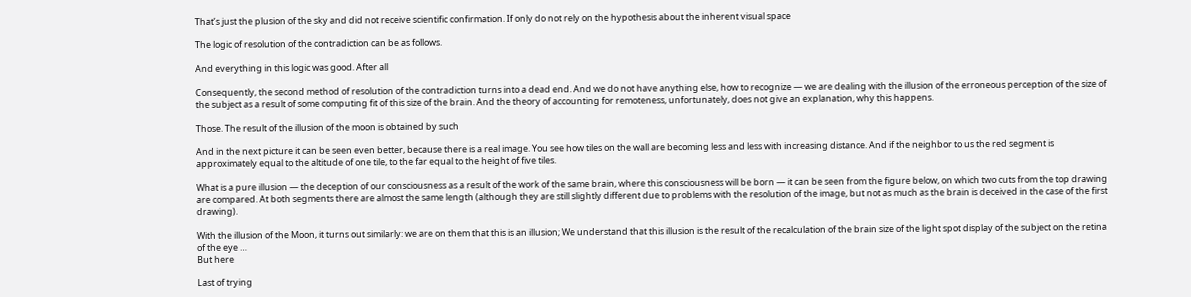That’s just the plusion of the sky and did not receive scientific confirmation. If only do not rely on the hypothesis about the inherent visual space

The logic of resolution of the contradiction can be as follows.

And everything in this logic was good. After all

Consequently, the second method of resolution of the contradiction turns into a dead end. And we do not have anything else, how to recognize — we are dealing with the illusion of the erroneous perception of the size of the subject as a result of some computing fit of this size of the brain. And the theory of accounting for remoteness, unfortunately, does not give an explanation, why this happens.

Those. The result of the illusion of the moon is obtained by such

And in the next picture it can be seen even better, because there is a real image. You see how tiles on the wall are becoming less and less with increasing distance. And if the neighbor to us the red segment is approximately equal to the altitude of one tile, to the far equal to the height of five tiles.

What is a pure illusion — the deception of our consciousness as a result of the work of the same brain, where this consciousness will be born — it can be seen from the figure below, on which two cuts from the top drawing are compared. At both segments there are almost the same length (although they are still slightly different due to problems with the resolution of the image, but not as much as the brain is deceived in the case of the first drawing).

With the illusion of the Moon, it turns out similarly: we are on them that this is an illusion; We understand that this illusion is the result of the recalculation of the brain size of the light spot display of the subject on the retina of the eye …
But here

Last of trying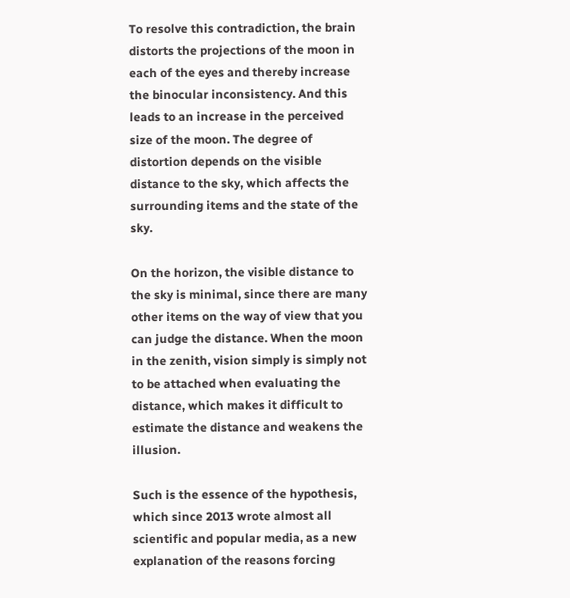To resolve this contradiction, the brain distorts the projections of the moon in each of the eyes and thereby increase the binocular inconsistency. And this leads to an increase in the perceived size of the moon. The degree of distortion depends on the visible distance to the sky, which affects the surrounding items and the state of the sky.

On the horizon, the visible distance to the sky is minimal, since there are many other items on the way of view that you can judge the distance. When the moon in the zenith, vision simply is simply not to be attached when evaluating the distance, which makes it difficult to estimate the distance and weakens the illusion.

Such is the essence of the hypothesis, which since 2013 wrote almost all scientific and popular media, as a new explanation of the reasons forcing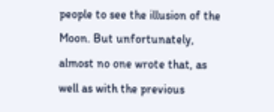people to see the illusion of the Moon. But unfortunately, almost no one wrote that, as well as with the previous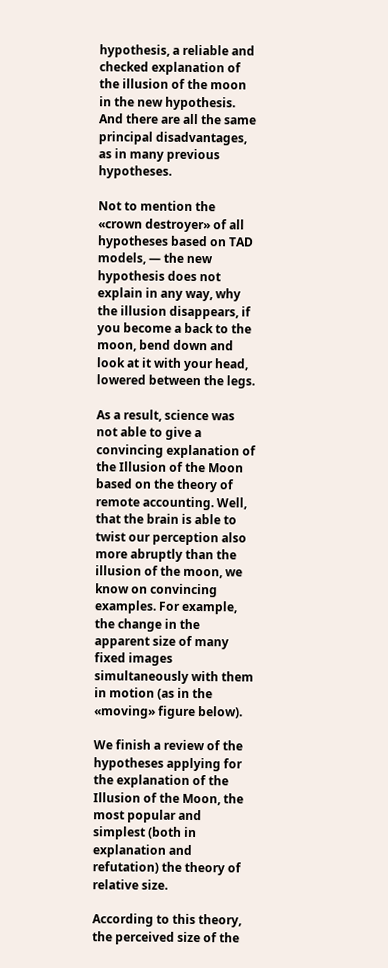hypothesis, a reliable and checked explanation of the illusion of the moon in the new hypothesis. And there are all the same principal disadvantages, as in many previous hypotheses.

Not to mention the «crown destroyer» of all hypotheses based on TAD models, — the new hypothesis does not explain in any way, why the illusion disappears, if you become a back to the moon, bend down and look at it with your head, lowered between the legs.

As a result, science was not able to give a convincing explanation of the Illusion of the Moon based on the theory of remote accounting. Well, that the brain is able to twist our perception also more abruptly than the illusion of the moon, we know on convincing examples. For example, the change in the apparent size of many fixed images simultaneously with them in motion (as in the «moving» figure below).

We finish a review of the hypotheses applying for the explanation of the Illusion of the Moon, the most popular and simplest (both in explanation and refutation) the theory of relative size.

According to this theory, the perceived size of the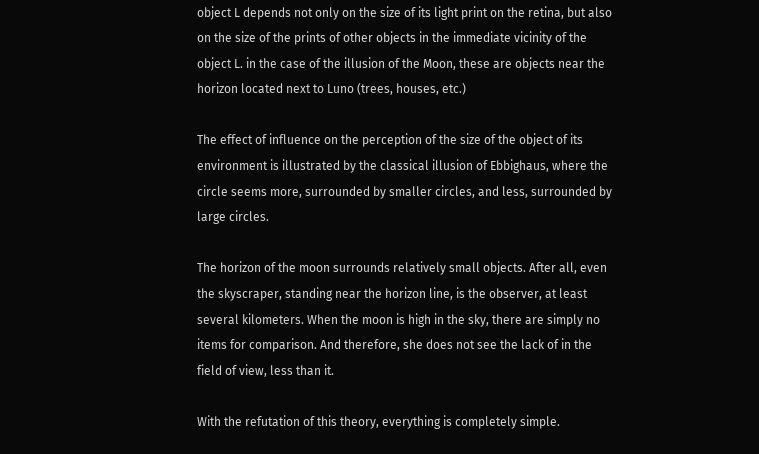object L depends not only on the size of its light print on the retina, but also on the size of the prints of other objects in the immediate vicinity of the object L. in the case of the illusion of the Moon, these are objects near the horizon located next to Luno (trees, houses, etc.)

The effect of influence on the perception of the size of the object of its environment is illustrated by the classical illusion of Ebbighaus, where the circle seems more, surrounded by smaller circles, and less, surrounded by large circles.

The horizon of the moon surrounds relatively small objects. After all, even the skyscraper, standing near the horizon line, is the observer, at least several kilometers. When the moon is high in the sky, there are simply no items for comparison. And therefore, she does not see the lack of in the field of view, less than it.

With the refutation of this theory, everything is completely simple.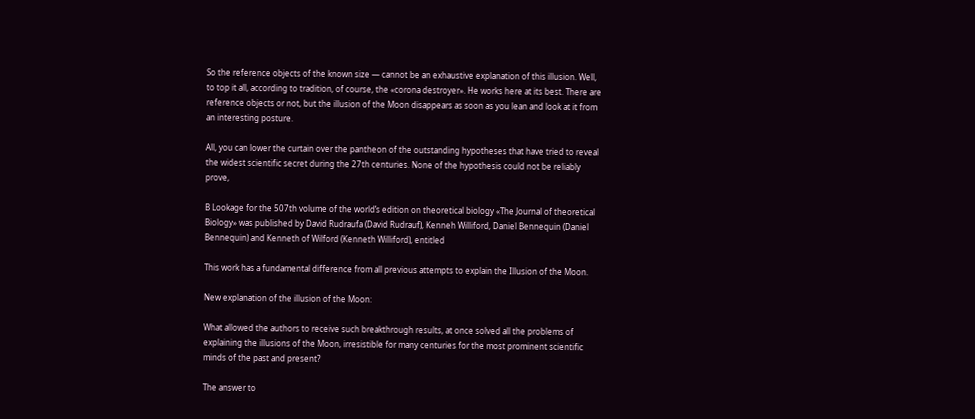So the reference objects of the known size — cannot be an exhaustive explanation of this illusion. Well, to top it all, according to tradition, of course, the «corona destroyer». He works here at its best. There are reference objects or not, but the illusion of the Moon disappears as soon as you lean and look at it from an interesting posture.

All, you can lower the curtain over the pantheon of the outstanding hypotheses that have tried to reveal the widest scientific secret during the 27th centuries. None of the hypothesis could not be reliably prove,

B Lookage for the 507th volume of the world’s edition on theoretical biology «The Journal of theoretical Biology» was published by David Rudraufa (David Rudrauf), Kenneh Williford, Daniel Bennequin (Daniel Bennequin) and Kenneth of Wilford (Kenneth Williford), entitled

This work has a fundamental difference from all previous attempts to explain the Illusion of the Moon.

New explanation of the illusion of the Moon:

What allowed the authors to receive such breakthrough results, at once solved all the problems of explaining the illusions of the Moon, irresistible for many centuries for the most prominent scientific minds of the past and present?

The answer to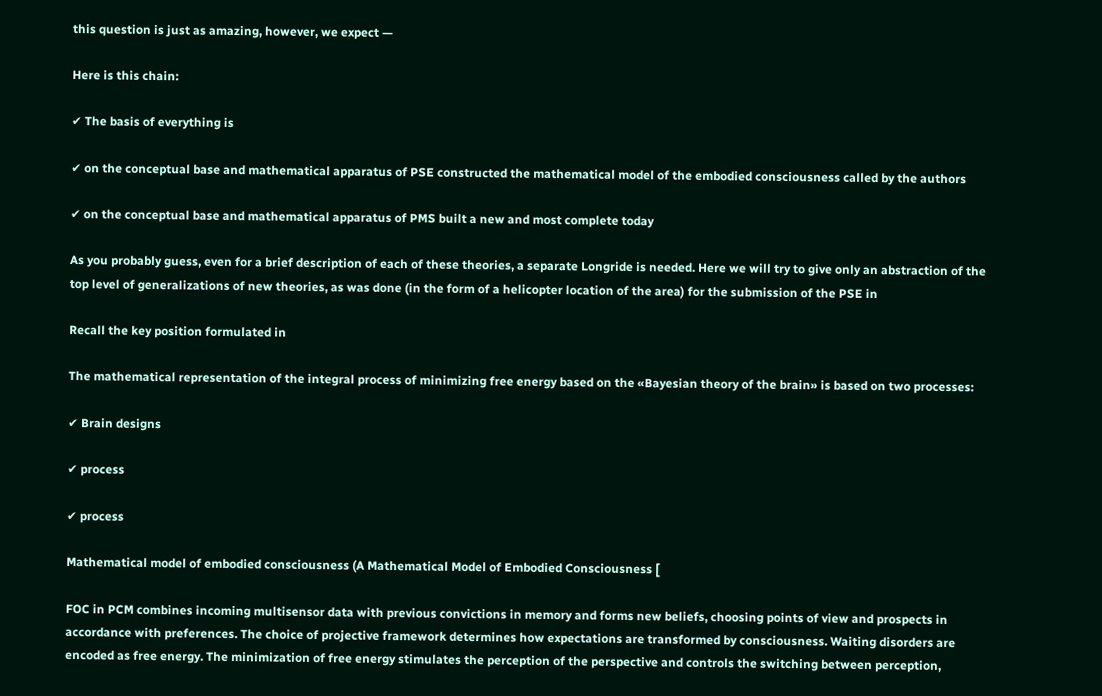this question is just as amazing, however, we expect —

Here is this chain:

✔ The basis of everything is

✔ on the conceptual base and mathematical apparatus of PSE constructed the mathematical model of the embodied consciousness called by the authors

✔ on the conceptual base and mathematical apparatus of PMS built a new and most complete today

As you probably guess, even for a brief description of each of these theories, a separate Longride is needed. Here we will try to give only an abstraction of the top level of generalizations of new theories, as was done (in the form of a helicopter location of the area) for the submission of the PSE in

Recall the key position formulated in

The mathematical representation of the integral process of minimizing free energy based on the «Bayesian theory of the brain» is based on two processes:

✔ Brain designs

✔ process

✔ process

Mathematical model of embodied consciousness (A Mathematical Model of Embodied Consciousness [

FOC in PCM combines incoming multisensor data with previous convictions in memory and forms new beliefs, choosing points of view and prospects in accordance with preferences. The choice of projective framework determines how expectations are transformed by consciousness. Waiting disorders are encoded as free energy. The minimization of free energy stimulates the perception of the perspective and controls the switching between perception,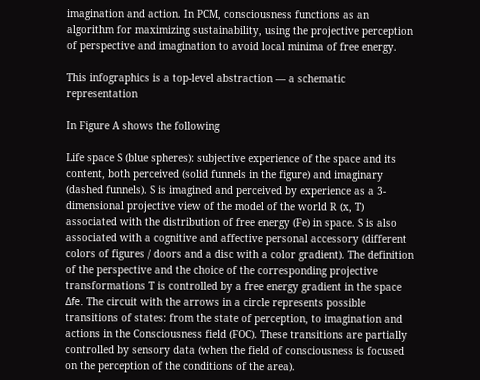imagination and action. In PCM, consciousness functions as an algorithm for maximizing sustainability, using the projective perception of perspective and imagination to avoid local minima of free energy.

This infographics is a top-level abstraction — a schematic representation

In Figure A shows the following

Life space S (blue spheres): subjective experience of the space and its content, both perceived (solid funnels in the figure) and imaginary (dashed funnels). S is imagined and perceived by experience as a 3-dimensional projective view of the model of the world R (x, T) associated with the distribution of free energy (Fe) in space. S is also associated with a cognitive and affective personal accessory (different colors of figures / doors and a disc with a color gradient). The definition of the perspective and the choice of the corresponding projective transformations T is controlled by a free energy gradient in the space Δfe. The circuit with the arrows in a circle represents possible transitions of states: from the state of perception, to imagination and actions in the Consciousness field (FOC). These transitions are partially controlled by sensory data (when the field of consciousness is focused on the perception of the conditions of the area).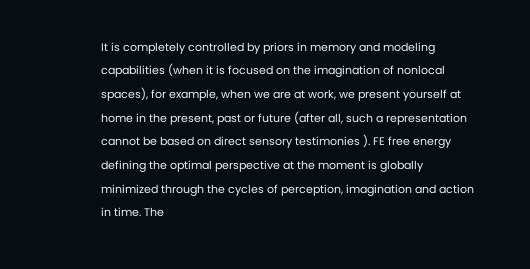It is completely controlled by priors in memory and modeling capabilities (when it is focused on the imagination of nonlocal spaces), for example, when we are at work, we present yourself at home in the present, past or future (after all, such a representation cannot be based on direct sensory testimonies ). FE free energy defining the optimal perspective at the moment is globally minimized through the cycles of perception, imagination and action in time. The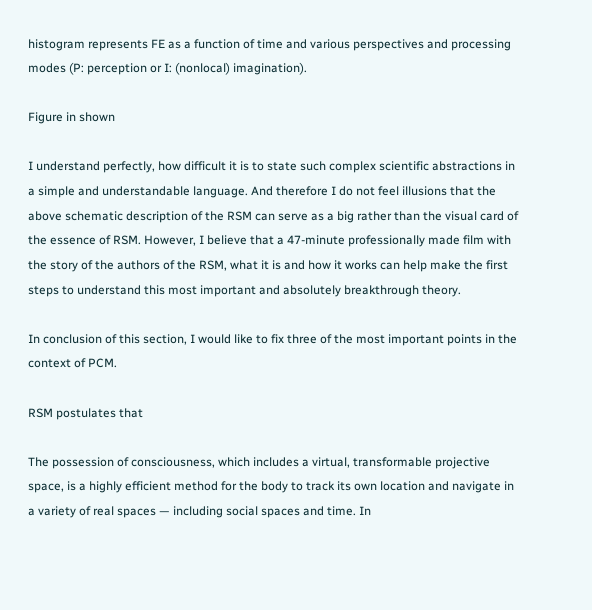histogram represents FE as a function of time and various perspectives and processing modes (P: perception or I: (nonlocal) imagination).

Figure in shown

I understand perfectly, how difficult it is to state such complex scientific abstractions in a simple and understandable language. And therefore I do not feel illusions that the above schematic description of the RSM can serve as a big rather than the visual card of the essence of RSM. However, I believe that a 47-minute professionally made film with the story of the authors of the RSM, what it is and how it works can help make the first steps to understand this most important and absolutely breakthrough theory.

In conclusion of this section, I would like to fix three of the most important points in the context of PCM.

RSM postulates that

The possession of consciousness, which includes a virtual, transformable projective space, is a highly efficient method for the body to track its own location and navigate in a variety of real spaces — including social spaces and time. In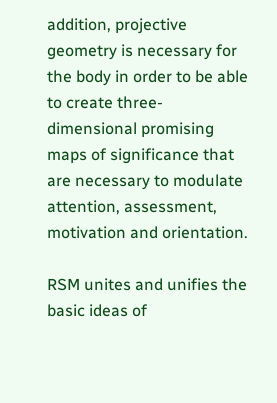addition, projective geometry is necessary for the body in order to be able to create three-dimensional promising maps of significance that are necessary to modulate attention, assessment, motivation and orientation.

RSM unites and unifies the basic ideas of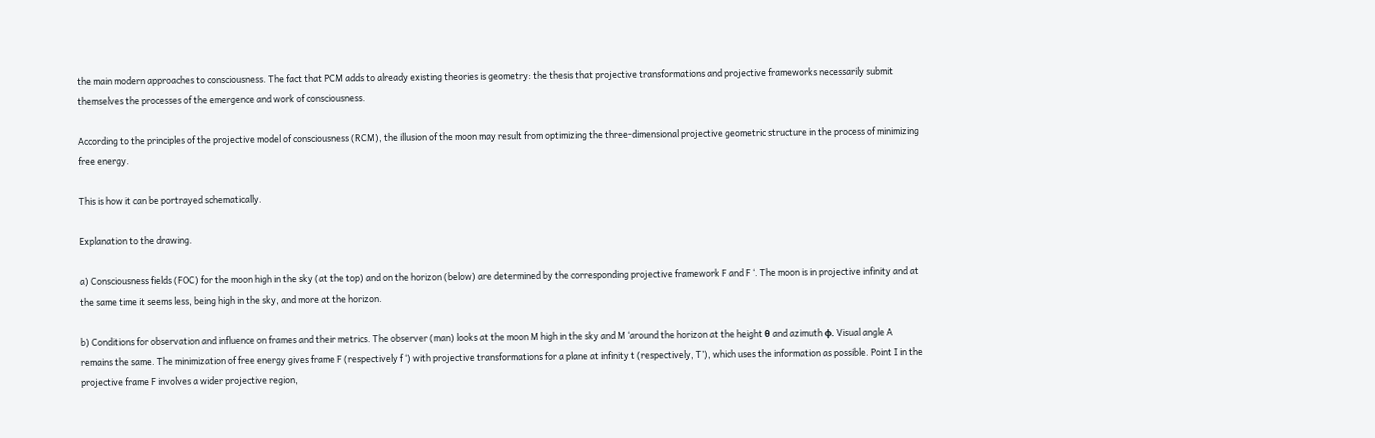the main modern approaches to consciousness. The fact that PCM adds to already existing theories is geometry: the thesis that projective transformations and projective frameworks necessarily submit themselves the processes of the emergence and work of consciousness.

According to the principles of the projective model of consciousness (RCM), the illusion of the moon may result from optimizing the three-dimensional projective geometric structure in the process of minimizing free energy.

This is how it can be portrayed schematically.

Explanation to the drawing.

a) Consciousness fields (FOC) for the moon high in the sky (at the top) and on the horizon (below) are determined by the corresponding projective framework F and F ‘. The moon is in projective infinity and at the same time it seems less, being high in the sky, and more at the horizon.

b) Conditions for observation and influence on frames and their metrics. The observer (man) looks at the moon M high in the sky and M ‘around the horizon at the height θ and azimuth φ. Visual angle A remains the same. The minimization of free energy gives frame F (respectively f ‘) with projective transformations for a plane at infinity t (respectively, T’), which uses the information as possible. Point I in the projective frame F involves a wider projective region,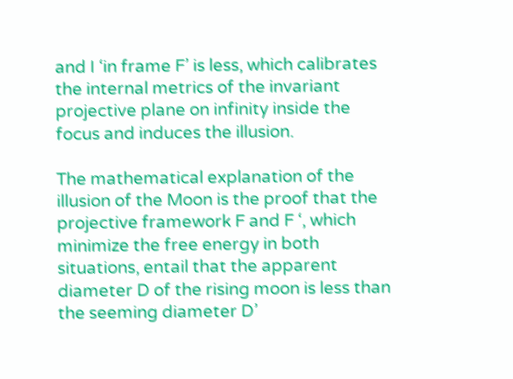and I ‘in frame F’ is less, which calibrates the internal metrics of the invariant projective plane on infinity inside the focus and induces the illusion.

The mathematical explanation of the illusion of the Moon is the proof that the projective framework F and F ‘, which minimize the free energy in both situations, entail that the apparent diameter D of the rising moon is less than the seeming diameter D’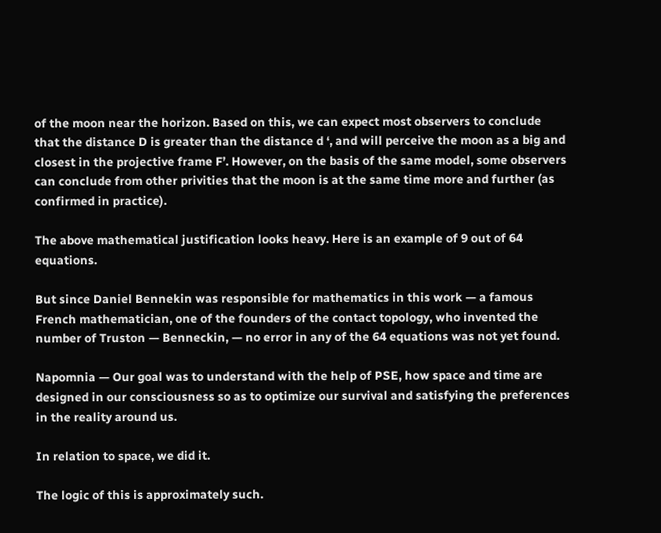of the moon near the horizon. Based on this, we can expect most observers to conclude that the distance D is greater than the distance d ‘, and will perceive the moon as a big and closest in the projective frame F’. However, on the basis of the same model, some observers can conclude from other privities that the moon is at the same time more and further (as confirmed in practice).

The above mathematical justification looks heavy. Here is an example of 9 out of 64 equations.

But since Daniel Bennekin was responsible for mathematics in this work — a famous French mathematician, one of the founders of the contact topology, who invented the number of Truston — Benneckin, — no error in any of the 64 equations was not yet found.

Napomnia — Our goal was to understand with the help of PSE, how space and time are designed in our consciousness so as to optimize our survival and satisfying the preferences in the reality around us.

In relation to space, we did it.

The logic of this is approximately such.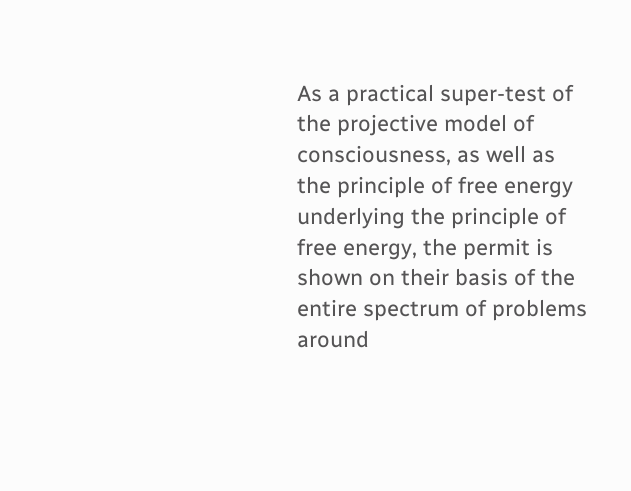As a practical super-test of the projective model of consciousness, as well as the principle of free energy underlying the principle of free energy, the permit is shown on their basis of the entire spectrum of problems around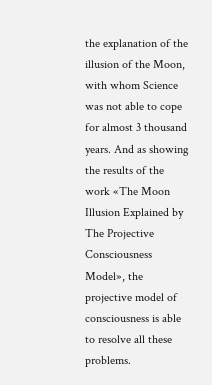the explanation of the illusion of the Moon, with whom Science was not able to cope for almost 3 thousand years. And as showing the results of the work «The Moon Illusion Explained by The Projective Consciousness Model», the projective model of consciousness is able to resolve all these problems.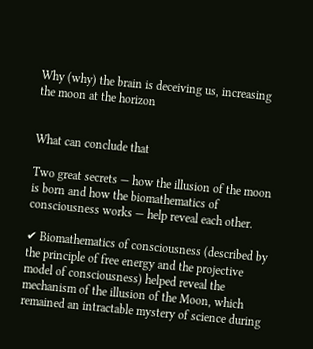Why (why) the brain is deceiving us, increasing the moon at the horizon


What can conclude that

Two great secrets — how the illusion of the moon is born and how the biomathematics of consciousness works — help reveal each other.

✔ Biomathematics of consciousness (described by the principle of free energy and the projective model of consciousness) helped reveal the mechanism of the illusion of the Moon, which remained an intractable mystery of science during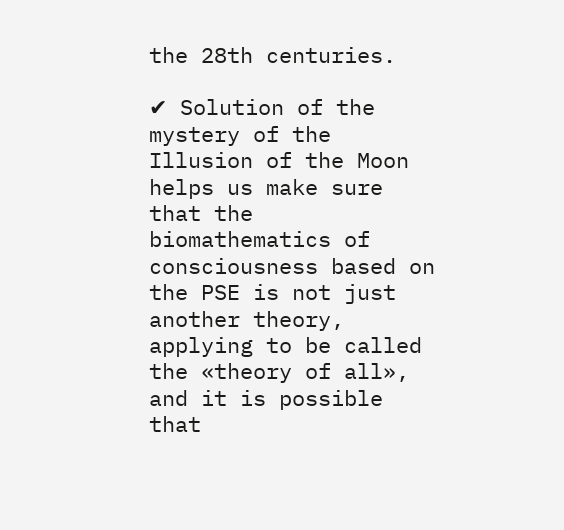the 28th centuries.

✔ Solution of the mystery of the Illusion of the Moon helps us make sure that the biomathematics of consciousness based on the PSE is not just another theory, applying to be called the «theory of all», and it is possible that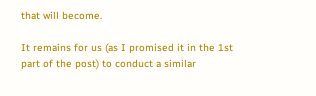that will become.

It remains for us (as I promised it in the 1st part of the post) to conduct a similar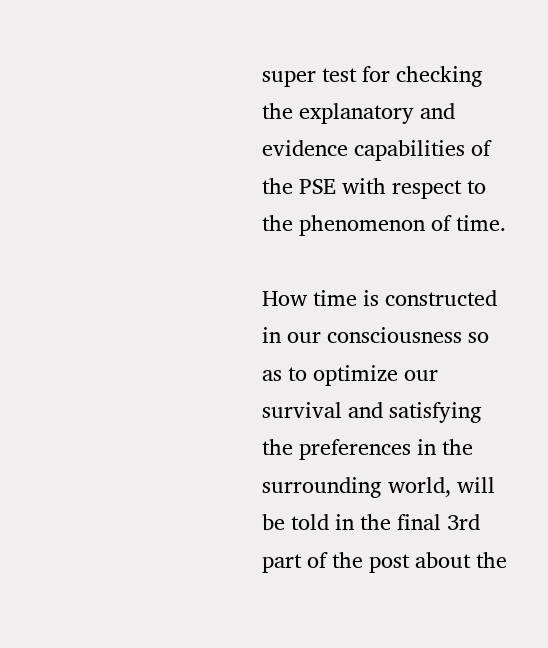super test for checking the explanatory and evidence capabilities of the PSE with respect to the phenomenon of time.

How time is constructed in our consciousness so as to optimize our survival and satisfying the preferences in the surrounding world, will be told in the final 3rd part of the post about the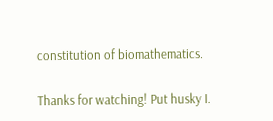constitution of biomathematics.

Thanks for watching! Put husky I.